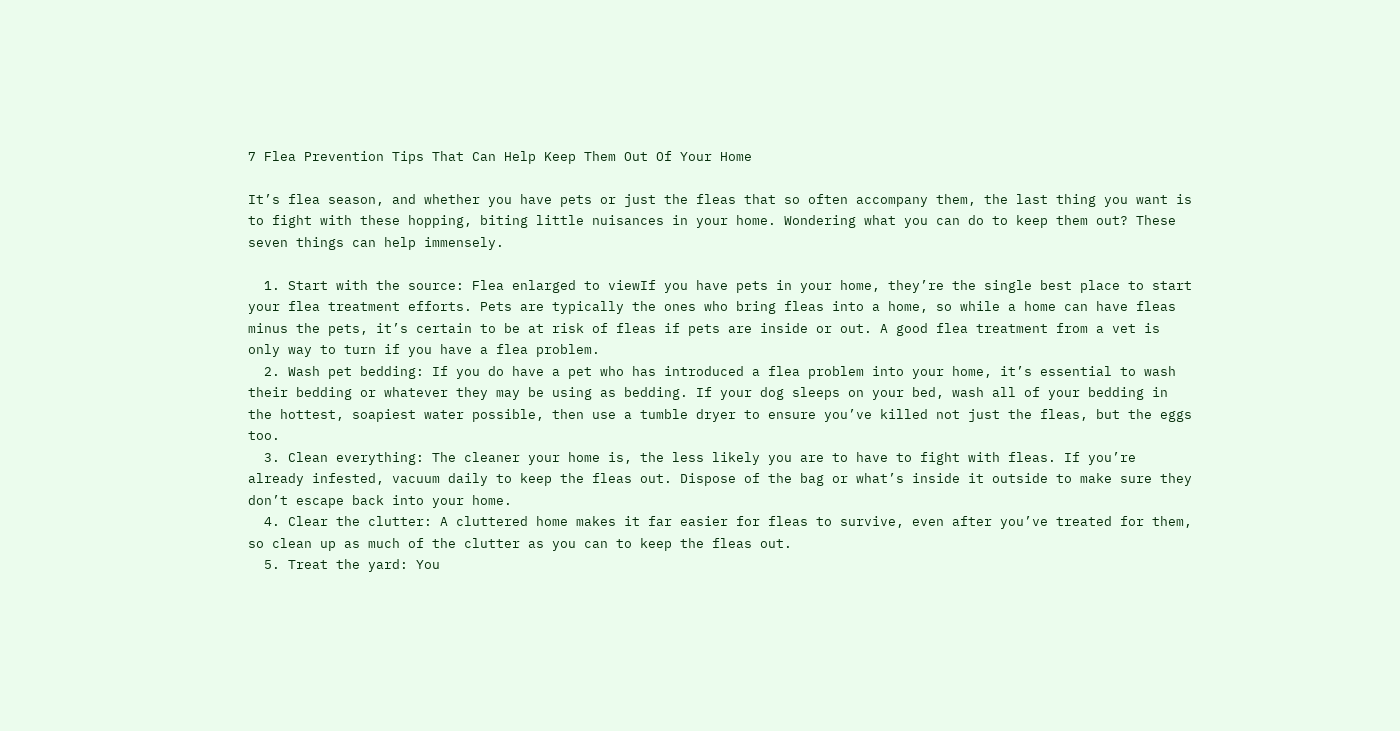7 Flea Prevention Tips That Can Help Keep Them Out Of Your Home

It’s flea season, and whether you have pets or just the fleas that so often accompany them, the last thing you want is to fight with these hopping, biting little nuisances in your home. Wondering what you can do to keep them out? These seven things can help immensely.

  1. Start with the source: Flea enlarged to viewIf you have pets in your home, they’re the single best place to start your flea treatment efforts. Pets are typically the ones who bring fleas into a home, so while a home can have fleas minus the pets, it’s certain to be at risk of fleas if pets are inside or out. A good flea treatment from a vet is only way to turn if you have a flea problem.
  2. Wash pet bedding: If you do have a pet who has introduced a flea problem into your home, it’s essential to wash their bedding or whatever they may be using as bedding. If your dog sleeps on your bed, wash all of your bedding in the hottest, soapiest water possible, then use a tumble dryer to ensure you’ve killed not just the fleas, but the eggs too.
  3. Clean everything: The cleaner your home is, the less likely you are to have to fight with fleas. If you’re already infested, vacuum daily to keep the fleas out. Dispose of the bag or what’s inside it outside to make sure they don’t escape back into your home.
  4. Clear the clutter: A cluttered home makes it far easier for fleas to survive, even after you’ve treated for them, so clean up as much of the clutter as you can to keep the fleas out.
  5. Treat the yard: You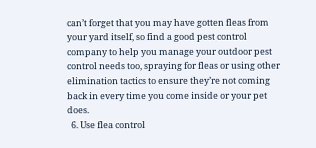can’t forget that you may have gotten fleas from your yard itself, so find a good pest control company to help you manage your outdoor pest control needs too, spraying for fleas or using other elimination tactics to ensure they’re not coming back in every time you come inside or your pet does.
  6. Use flea control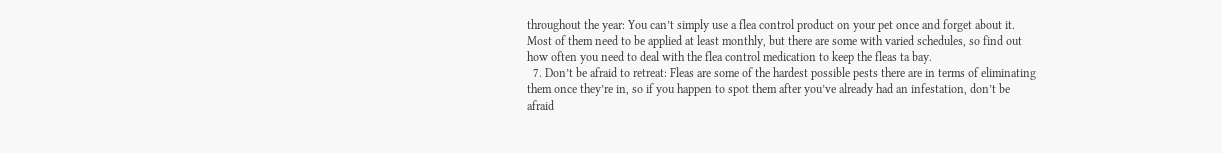throughout the year: You can’t simply use a flea control product on your pet once and forget about it. Most of them need to be applied at least monthly, but there are some with varied schedules, so find out how often you need to deal with the flea control medication to keep the fleas ta bay.
  7. Don’t be afraid to retreat: Fleas are some of the hardest possible pests there are in terms of eliminating them once they’re in, so if you happen to spot them after you’ve already had an infestation, don’t be afraid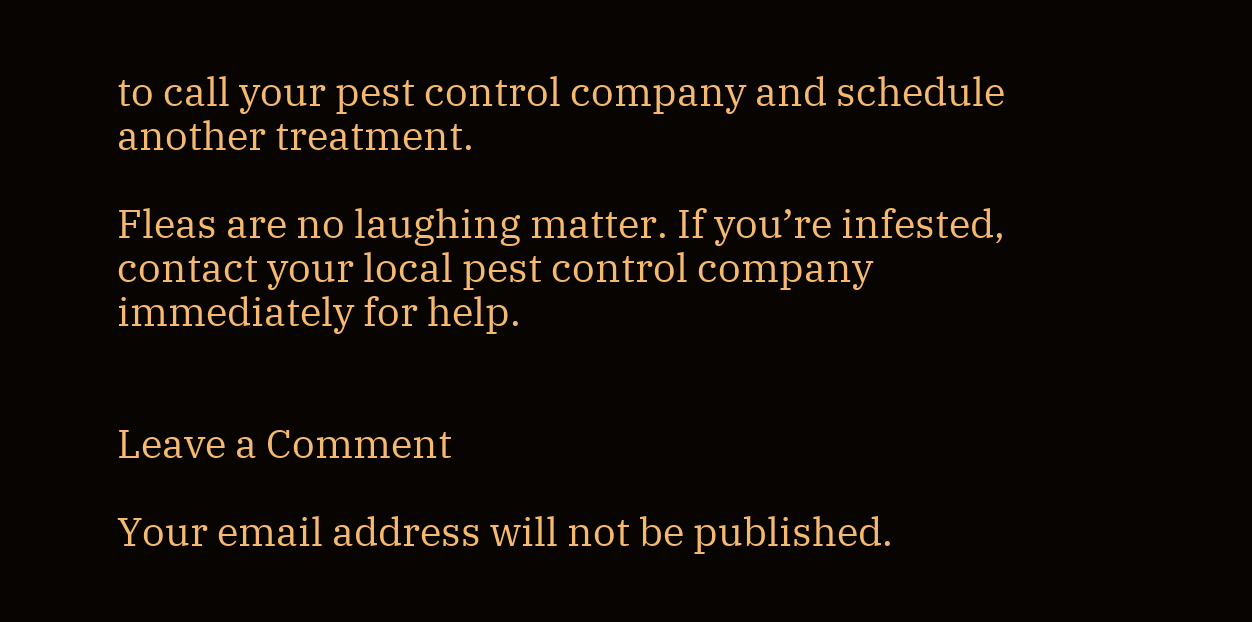to call your pest control company and schedule another treatment.

Fleas are no laughing matter. If you’re infested, contact your local pest control company immediately for help.


Leave a Comment

Your email address will not be published.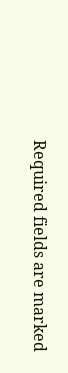Required fields are marked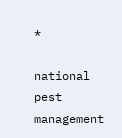*

national pest management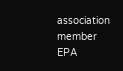association member
EPA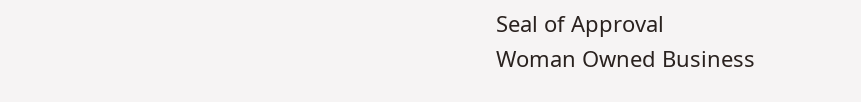Seal of Approval
Woman Owned Business